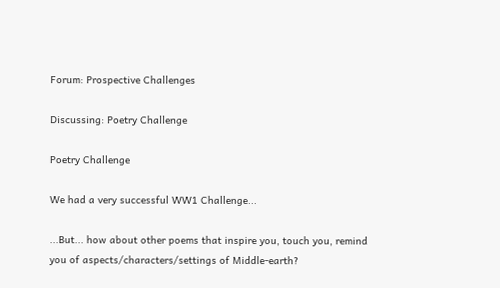Forum: Prospective Challenges

Discussing: Poetry Challenge

Poetry Challenge

We had a very successful WW1 Challenge...

...But... how about other poems that inspire you, touch you, remind you of aspects/characters/settings of Middle-earth?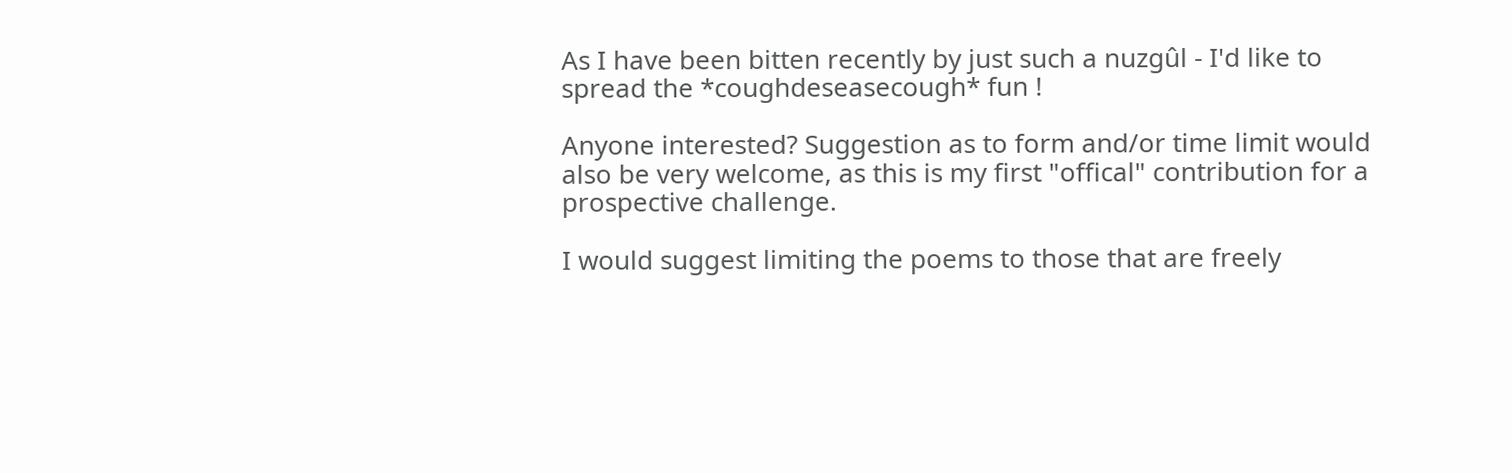As I have been bitten recently by just such a nuzgûl - I'd like to spread the *coughdeseasecough* fun !

Anyone interested? Suggestion as to form and/or time limit would also be very welcome, as this is my first "offical" contribution for a prospective challenge.

I would suggest limiting the poems to those that are freely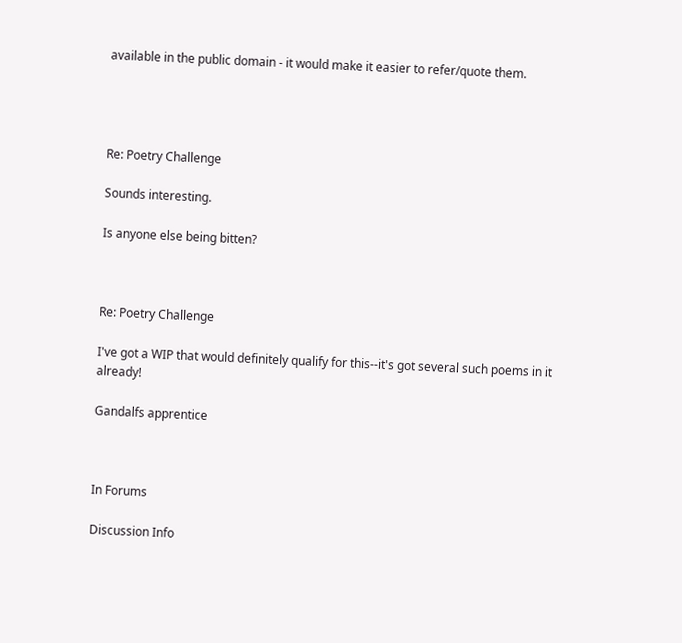available in the public domain - it would make it easier to refer/quote them.




Re: Poetry Challenge

Sounds interesting.

Is anyone else being bitten?



Re: Poetry Challenge

I've got a WIP that would definitely qualify for this--it's got several such poems in it already!

Gandalfs apprentice



In Forums

Discussion Info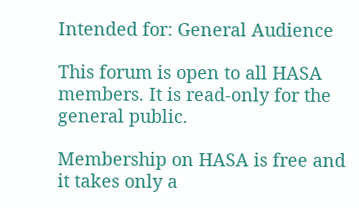Intended for: General Audience

This forum is open to all HASA members. It is read-only for the general public.

Membership on HASA is free and it takes only a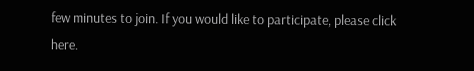few minutes to join. If you would like to participate, please click here.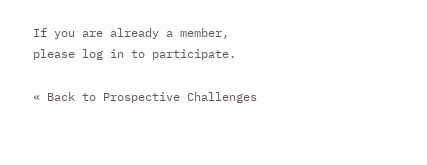If you are already a member, please log in to participate.

« Back to Prospective Challenges